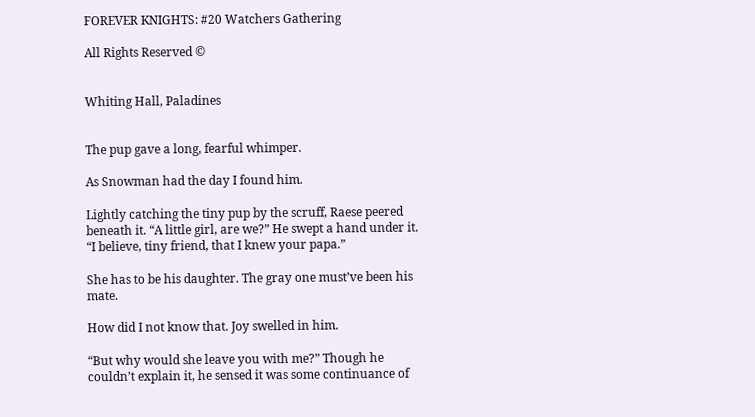FOREVER KNIGHTS: #20 Watchers Gathering

All Rights Reserved ©


Whiting Hall, Paladines


The pup gave a long, fearful whimper.

As Snowman had the day I found him.

Lightly catching the tiny pup by the scruff, Raese peered beneath it. “A little girl, are we?” He swept a hand under it. “I believe, tiny friend, that I knew your papa.”

She has to be his daughter. The gray one must’ve been his mate.

How did I not know that. Joy swelled in him.

“But why would she leave you with me?” Though he couldn’t explain it, he sensed it was some continuance of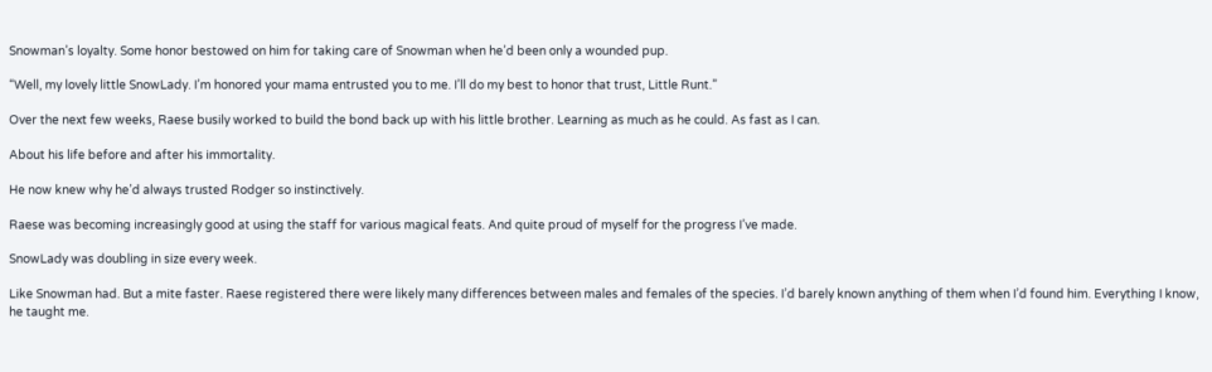Snowman’s loyalty. Some honor bestowed on him for taking care of Snowman when he’d been only a wounded pup.

“Well, my lovely little SnowLady. I’m honored your mama entrusted you to me. I’ll do my best to honor that trust, Little Runt.”

Over the next few weeks, Raese busily worked to build the bond back up with his little brother. Learning as much as he could. As fast as I can.

About his life before and after his immortality.

He now knew why he’d always trusted Rodger so instinctively.

Raese was becoming increasingly good at using the staff for various magical feats. And quite proud of myself for the progress I’ve made.

SnowLady was doubling in size every week.

Like Snowman had. But a mite faster. Raese registered there were likely many differences between males and females of the species. I’d barely known anything of them when I’d found him. Everything I know, he taught me.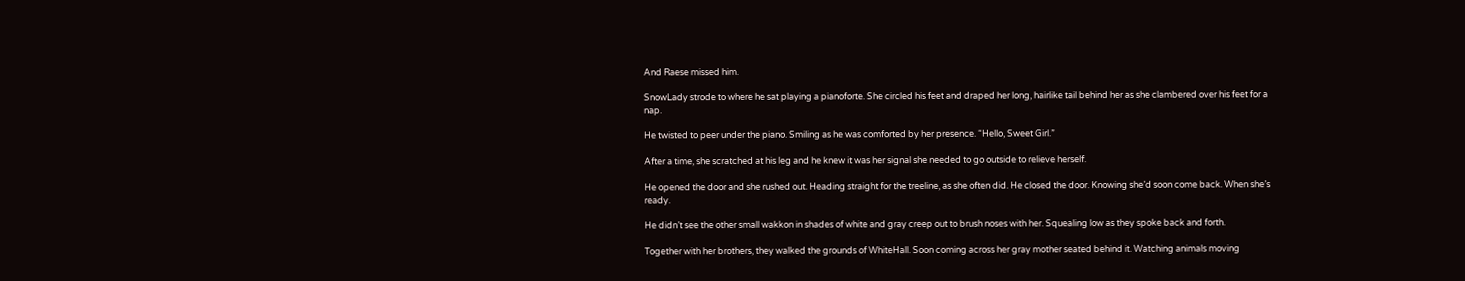And Raese missed him.

SnowLady strode to where he sat playing a pianoforte. She circled his feet and draped her long, hairlike tail behind her as she clambered over his feet for a nap.

He twisted to peer under the piano. Smiling as he was comforted by her presence. “Hello, Sweet Girl.”

After a time, she scratched at his leg and he knew it was her signal she needed to go outside to relieve herself.

He opened the door and she rushed out. Heading straight for the treeline, as she often did. He closed the door. Knowing she’d soon come back. When she’s ready.

He didn’t see the other small wakkon in shades of white and gray creep out to brush noses with her. Squealing low as they spoke back and forth.

Together with her brothers, they walked the grounds of WhiteHall. Soon coming across her gray mother seated behind it. Watching animals moving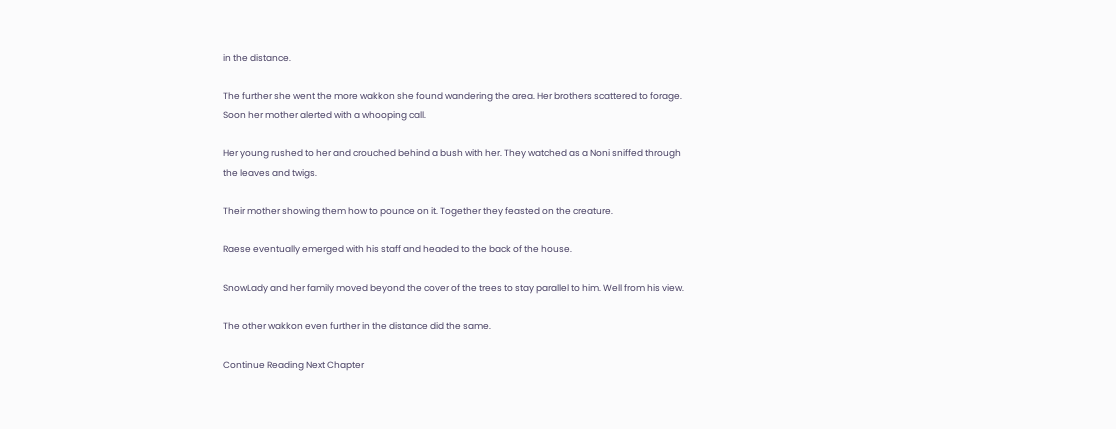in the distance.

The further she went the more wakkon she found wandering the area. Her brothers scattered to forage. Soon her mother alerted with a whooping call.

Her young rushed to her and crouched behind a bush with her. They watched as a Noni sniffed through the leaves and twigs.

Their mother showing them how to pounce on it. Together they feasted on the creature.

Raese eventually emerged with his staff and headed to the back of the house.

SnowLady and her family moved beyond the cover of the trees to stay parallel to him. Well from his view.

The other wakkon even further in the distance did the same.

Continue Reading Next Chapter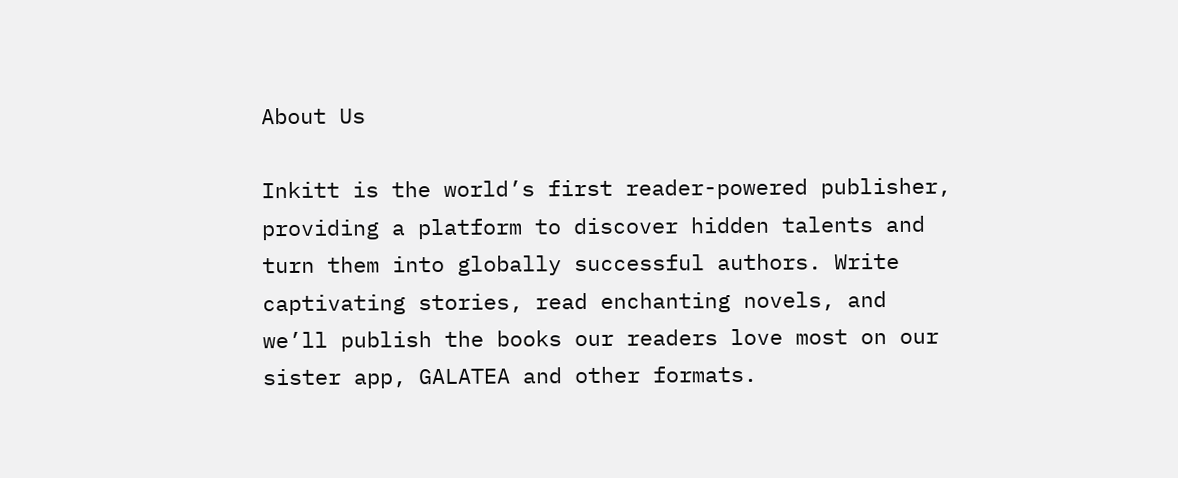About Us

Inkitt is the world’s first reader-powered publisher, providing a platform to discover hidden talents and turn them into globally successful authors. Write captivating stories, read enchanting novels, and we’ll publish the books our readers love most on our sister app, GALATEA and other formats.